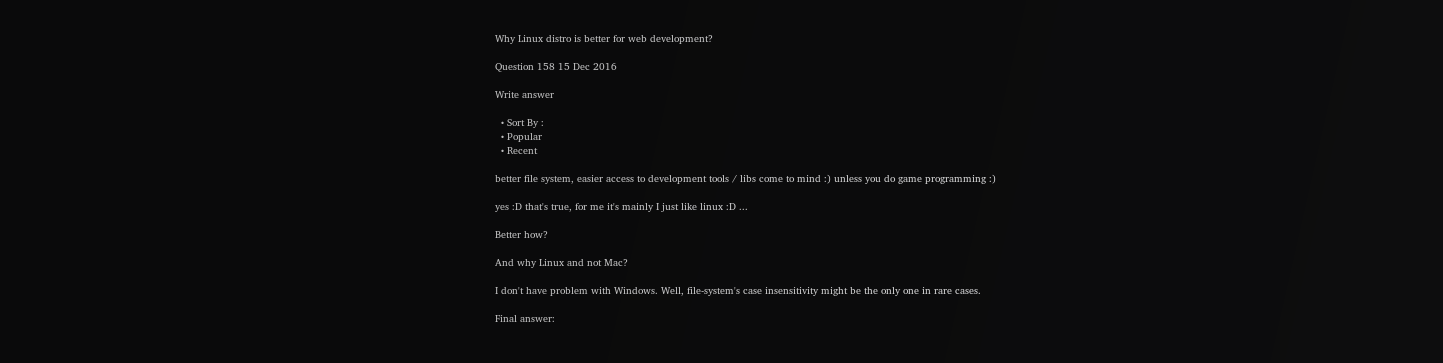Why Linux distro is better for web development?

Question 158 15 Dec 2016

Write answer

  • Sort By :
  • Popular
  • Recent

better file system, easier access to development tools / libs come to mind :) unless you do game programming :)

yes :D that's true, for me it's mainly I just like linux :D ...

Better how?

And why Linux and not Mac?

I don't have problem with Windows. Well, file-system's case insensitivity might be the only one in rare cases.

Final answer: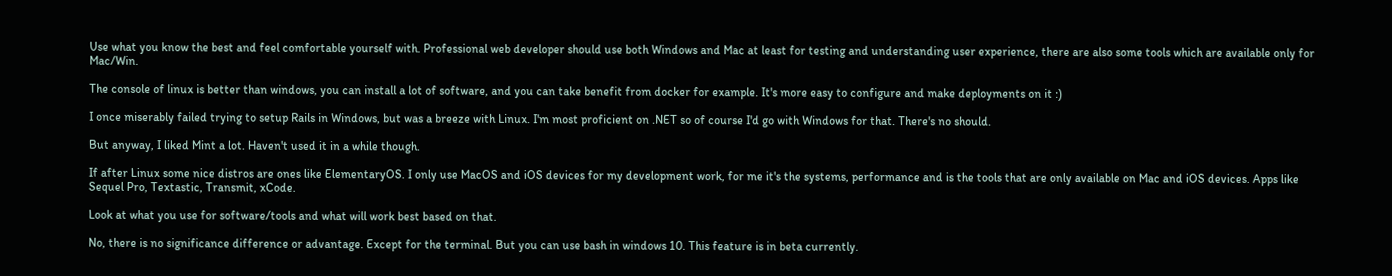Use what you know the best and feel comfortable yourself with. Professional web developer should use both Windows and Mac at least for testing and understanding user experience, there are also some tools which are available only for Mac/Win.

The console of linux is better than windows, you can install a lot of software, and you can take benefit from docker for example. It's more easy to configure and make deployments on it :)

I once miserably failed trying to setup Rails in Windows, but was a breeze with Linux. I'm most proficient on .NET so of course I'd go with Windows for that. There's no should.

But anyway, I liked Mint a lot. Haven't used it in a while though.

If after Linux some nice distros are ones like ElementaryOS. I only use MacOS and iOS devices for my development work, for me it's the systems, performance and is the tools that are only available on Mac and iOS devices. Apps like Sequel Pro, Textastic, Transmit, xCode.

Look at what you use for software/tools and what will work best based on that.

No, there is no significance difference or advantage. Except for the terminal. But you can use bash in windows 10. This feature is in beta currently.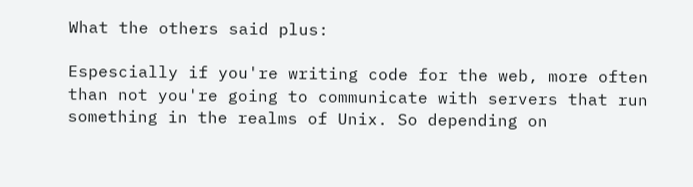What the others said plus:

Espescially if you're writing code for the web, more often than not you're going to communicate with servers that run something in the realms of Unix. So depending on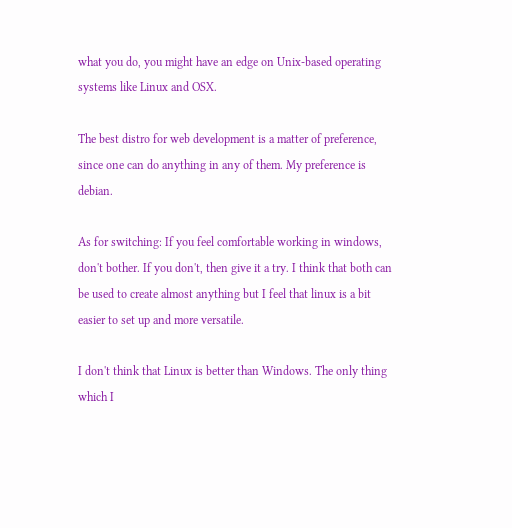what you do, you might have an edge on Unix-based operating systems like Linux and OSX.

The best distro for web development is a matter of preference, since one can do anything in any of them. My preference is debian.

As for switching: If you feel comfortable working in windows, don't bother. If you don't, then give it a try. I think that both can be used to create almost anything but I feel that linux is a bit easier to set up and more versatile.

I don't think that Linux is better than Windows. The only thing which I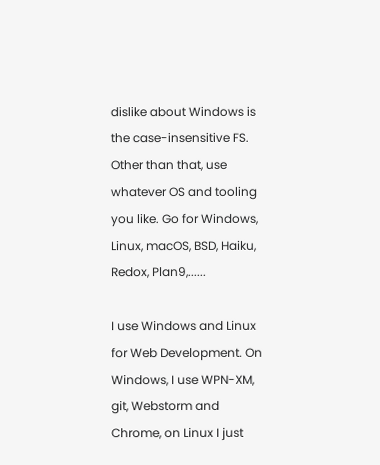dislike about Windows is the case-insensitive FS. Other than that, use whatever OS and tooling you like. Go for Windows, Linux, macOS, BSD, Haiku, Redox, Plan9,......

I use Windows and Linux for Web Development. On Windows, I use WPN-XM, git, Webstorm and Chrome, on Linux I just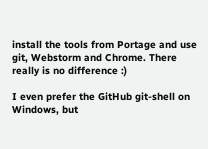install the tools from Portage and use git, Webstorm and Chrome. There really is no difference :)

I even prefer the GitHub git-shell on Windows, but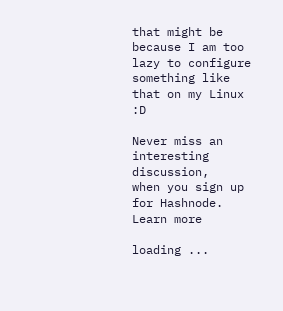that might be because I am too lazy to configure something like that on my Linux :D

Never miss an interesting discussion,
when you sign up for Hashnode. Learn more

loading ...